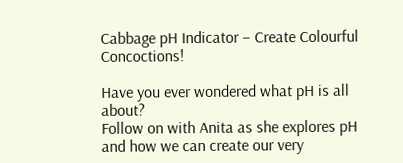Cabbage pH Indicator – Create Colourful Concoctions!

Have you ever wondered what pH is all about?
Follow on with Anita as she explores pH and how we can create our very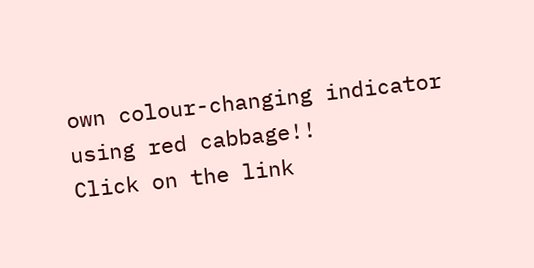own colour-changing indicator using red cabbage!!
Click on the link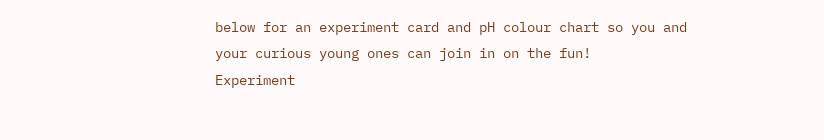below for an experiment card and pH colour chart so you and your curious young ones can join in on the fun!
Experiment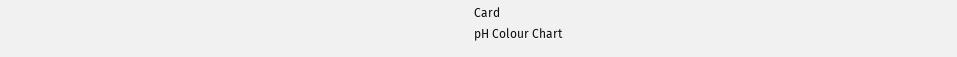Card
pH Colour Chart